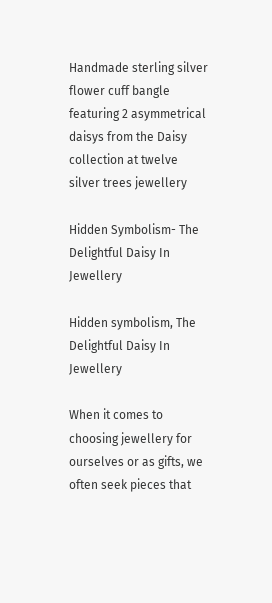Handmade sterling silver flower cuff bangle featuring 2 asymmetrical daisys from the Daisy collection at twelve silver trees jewellery

Hidden Symbolism- The Delightful Daisy In Jewellery

Hidden symbolism, The Delightful Daisy In Jewellery

When it comes to choosing jewellery for ourselves or as gifts, we often seek pieces that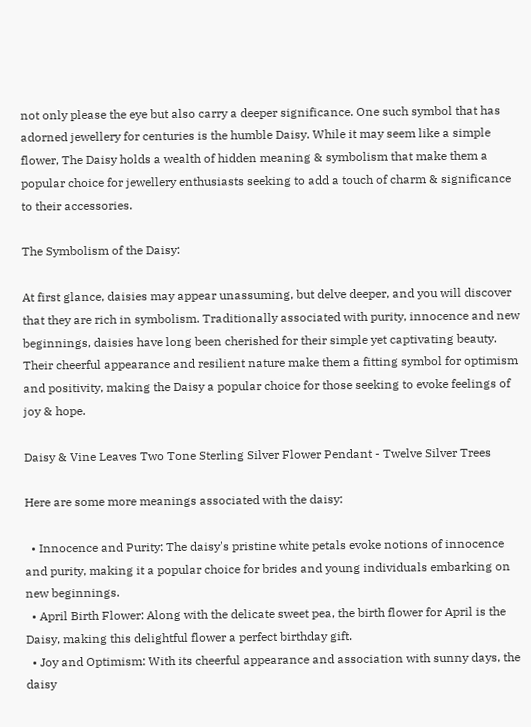not only please the eye but also carry a deeper significance. One such symbol that has adorned jewellery for centuries is the humble Daisy. While it may seem like a simple flower, The Daisy holds a wealth of hidden meaning & symbolism that make them a popular choice for jewellery enthusiasts seeking to add a touch of charm & significance to their accessories.

The Symbolism of the Daisy:

At first glance, daisies may appear unassuming, but delve deeper, and you will discover that they are rich in symbolism. Traditionally associated with purity, innocence and new beginnings, daisies have long been cherished for their simple yet captivating beauty. Their cheerful appearance and resilient nature make them a fitting symbol for optimism and positivity, making the Daisy a popular choice for those seeking to evoke feelings of joy & hope.

Daisy & Vine Leaves Two Tone Sterling Silver Flower Pendant - Twelve Silver Trees

Here are some more meanings associated with the daisy:

  • Innocence and Purity: The daisy's pristine white petals evoke notions of innocence and purity, making it a popular choice for brides and young individuals embarking on new beginnings.
  • April Birth Flower: Along with the delicate sweet pea, the birth flower for April is the Daisy, making this delightful flower a perfect birthday gift.
  • Joy and Optimism: With its cheerful appearance and association with sunny days, the daisy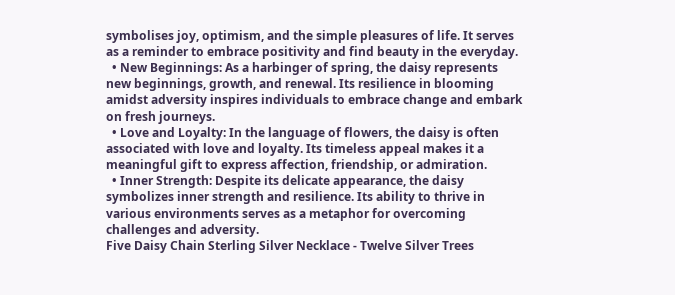symbolises joy, optimism, and the simple pleasures of life. It serves as a reminder to embrace positivity and find beauty in the everyday.
  • New Beginnings: As a harbinger of spring, the daisy represents new beginnings, growth, and renewal. Its resilience in blooming amidst adversity inspires individuals to embrace change and embark on fresh journeys.
  • Love and Loyalty: In the language of flowers, the daisy is often associated with love and loyalty. Its timeless appeal makes it a meaningful gift to express affection, friendship, or admiration.
  • Inner Strength: Despite its delicate appearance, the daisy symbolizes inner strength and resilience. Its ability to thrive in various environments serves as a metaphor for overcoming challenges and adversity.
Five Daisy Chain Sterling Silver Necklace - Twelve Silver Trees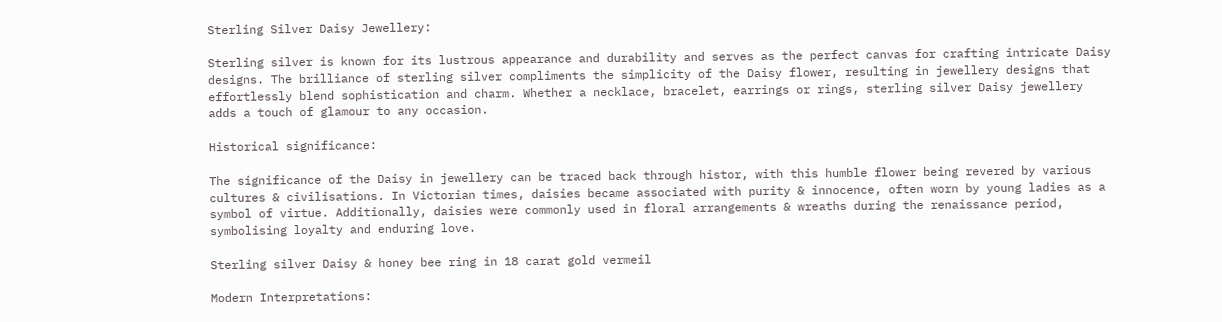Sterling Silver Daisy Jewellery:

Sterling silver is known for its lustrous appearance and durability and serves as the perfect canvas for crafting intricate Daisy designs. The brilliance of sterling silver compliments the simplicity of the Daisy flower, resulting in jewellery designs that effortlessly blend sophistication and charm. Whether a necklace, bracelet, earrings or rings, sterling silver Daisy jewellery adds a touch of glamour to any occasion.

Historical significance:

The significance of the Daisy in jewellery can be traced back through histor, with this humble flower being revered by various cultures & civilisations. In Victorian times, daisies became associated with purity & innocence, often worn by young ladies as a symbol of virtue. Additionally, daisies were commonly used in floral arrangements & wreaths during the renaissance period, symbolising loyalty and enduring love.

Sterling silver Daisy & honey bee ring in 18 carat gold vermeil

Modern Interpretations: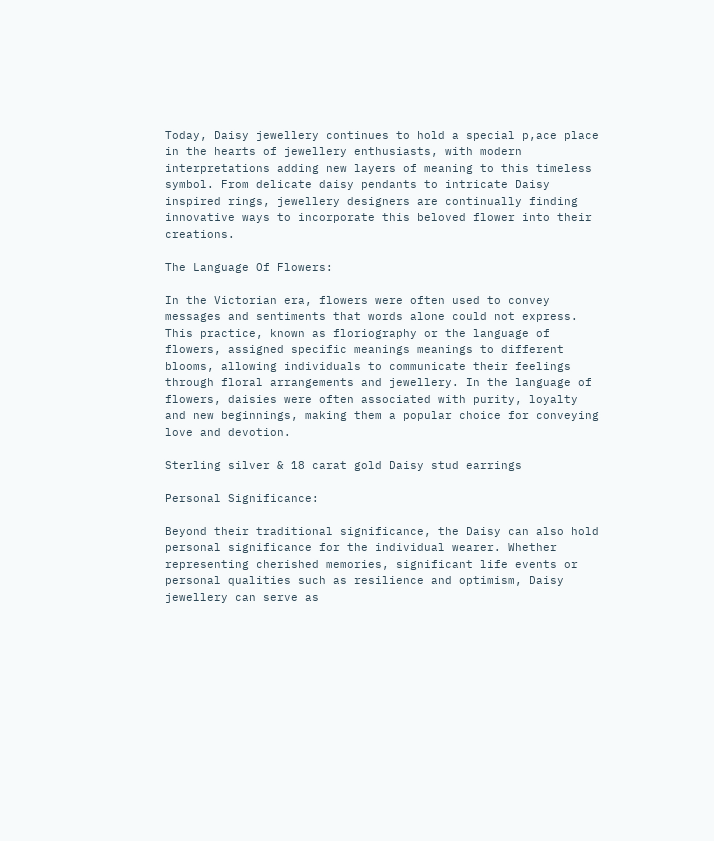Today, Daisy jewellery continues to hold a special p,ace place in the hearts of jewellery enthusiasts, with modern interpretations adding new layers of meaning to this timeless symbol. From delicate daisy pendants to intricate Daisy inspired rings, jewellery designers are continually finding innovative ways to incorporate this beloved flower into their creations.

The Language Of Flowers:

In the Victorian era, flowers were often used to convey messages and sentiments that words alone could not express. This practice, known as floriography or the language of flowers, assigned specific meanings meanings to different blooms, allowing individuals to communicate their feelings through floral arrangements and jewellery. In the language of flowers, daisies were often associated with purity, loyalty and new beginnings, making them a popular choice for conveying love and devotion.

Sterling silver & 18 carat gold Daisy stud earrings

Personal Significance:

Beyond their traditional significance, the Daisy can also hold personal significance for the individual wearer. Whether representing cherished memories, significant life events or personal qualities such as resilience and optimism, Daisy jewellery can serve as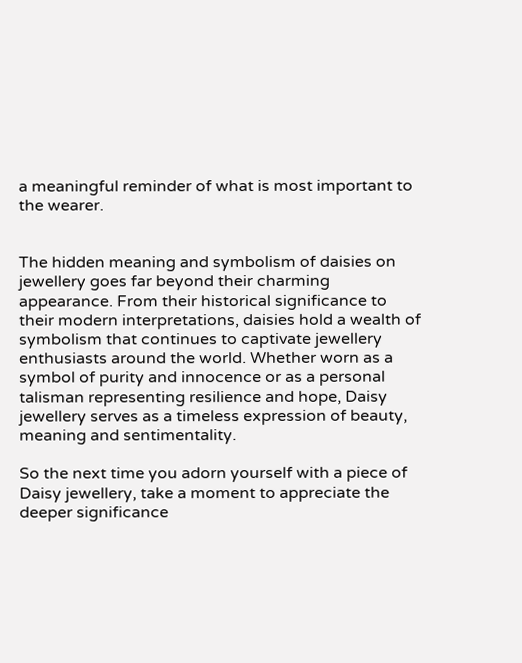a meaningful reminder of what is most important to the wearer.


The hidden meaning and symbolism of daisies on jewellery goes far beyond their charming appearance. From their historical significance to their modern interpretations, daisies hold a wealth of symbolism that continues to captivate jewellery enthusiasts around the world. Whether worn as a symbol of purity and innocence or as a personal talisman representing resilience and hope, Daisy jewellery serves as a timeless expression of beauty, meaning and sentimentality.

So the next time you adorn yourself with a piece of Daisy jewellery, take a moment to appreciate the deeper significance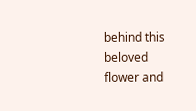behind this beloved flower and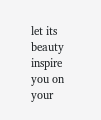let its beauty inspire you on your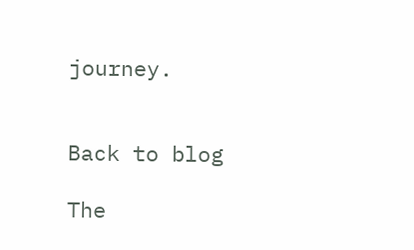journey.


Back to blog

The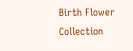Birth Flower Collection